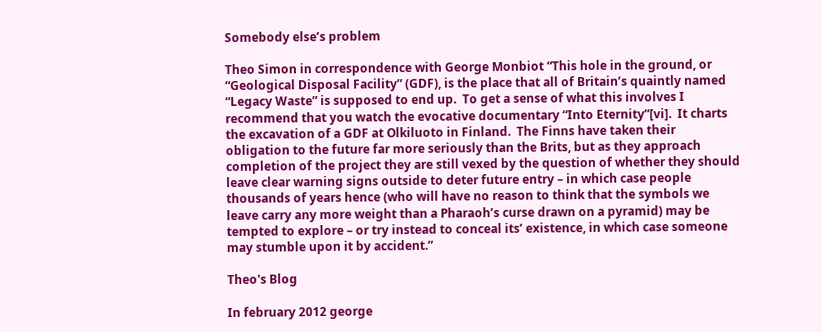Somebody else’s problem

Theo Simon in correspondence with George Monbiot “This hole in the ground, or “Geological Disposal Facility” (GDF), is the place that all of Britain’s quaintly named “Legacy Waste” is supposed to end up.  To get a sense of what this involves I recommend that you watch the evocative documentary “Into Eternity”[vi].  It charts the excavation of a GDF at Olkiluoto in Finland.  The Finns have taken their obligation to the future far more seriously than the Brits, but as they approach completion of the project they are still vexed by the question of whether they should leave clear warning signs outside to deter future entry – in which case people thousands of years hence (who will have no reason to think that the symbols we leave carry any more weight than a Pharaoh’s curse drawn on a pyramid) may be tempted to explore – or try instead to conceal its’ existence, in which case someone may stumble upon it by accident.”

Theo's Blog

In february 2012 george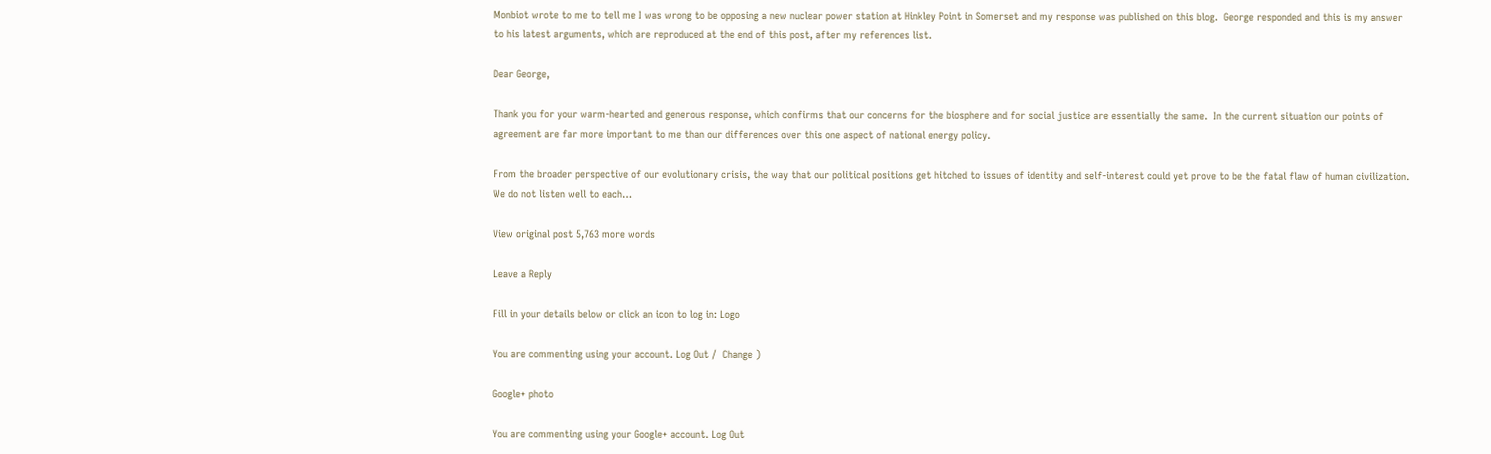Monbiot wrote to me to tell me I was wrong to be opposing a new nuclear power station at Hinkley Point in Somerset and my response was published on this blog.  George responded and this is my answer to his latest arguments, which are reproduced at the end of this post, after my references list.

Dear George,

Thank you for your warm-hearted and generous response, which confirms that our concerns for the biosphere and for social justice are essentially the same.  In the current situation our points of agreement are far more important to me than our differences over this one aspect of national energy policy.

From the broader perspective of our evolutionary crisis, the way that our political positions get hitched to issues of identity and self-interest could yet prove to be the fatal flaw of human civilization.  We do not listen well to each…

View original post 5,763 more words

Leave a Reply

Fill in your details below or click an icon to log in: Logo

You are commenting using your account. Log Out /  Change )

Google+ photo

You are commenting using your Google+ account. Log Out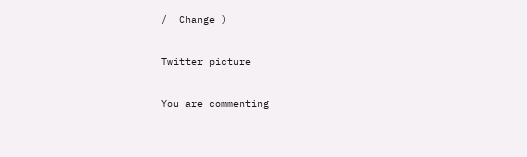/  Change )

Twitter picture

You are commenting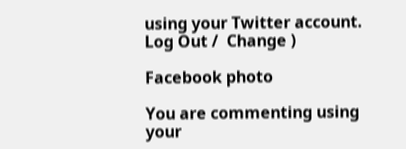using your Twitter account. Log Out /  Change )

Facebook photo

You are commenting using your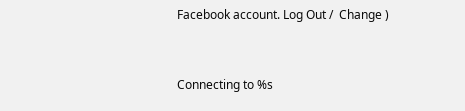Facebook account. Log Out /  Change )


Connecting to %s